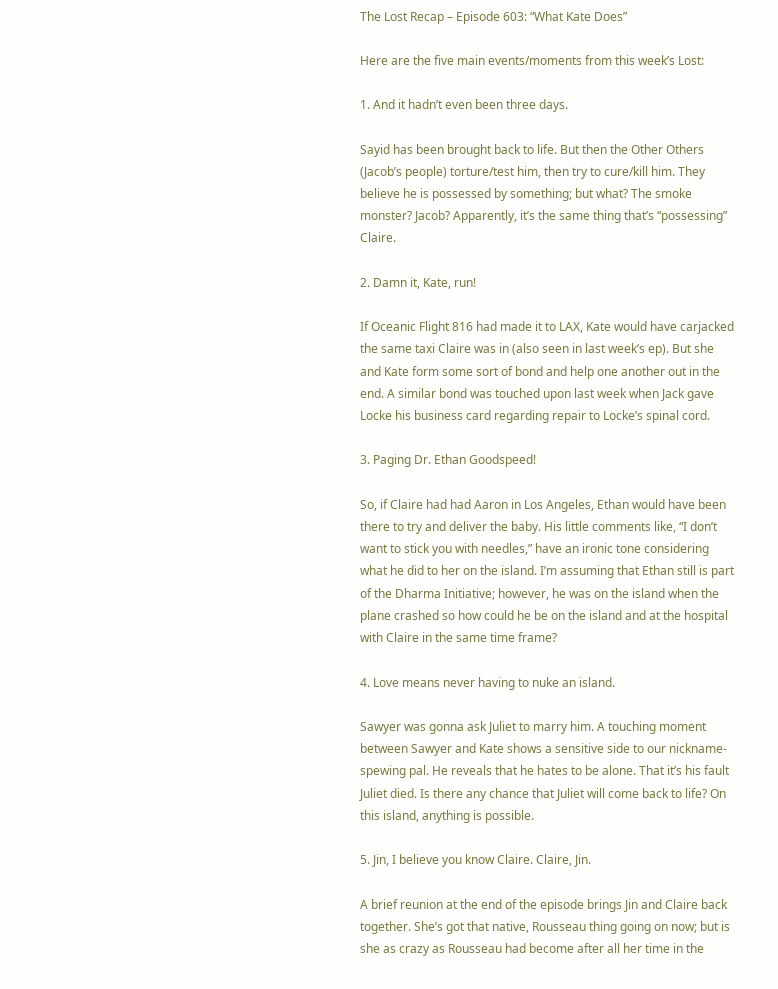The Lost Recap – Episode 603: “What Kate Does”

Here are the five main events/moments from this week’s Lost:

1. And it hadn’t even been three days.

Sayid has been brought back to life. But then the Other Others (Jacob’s people) torture/test him, then try to cure/kill him. They believe he is possessed by something; but what? The smoke monster? Jacob? Apparently, it’s the same thing that’s “possessing” Claire.

2. Damn it, Kate, run!

If Oceanic Flight 816 had made it to LAX, Kate would have carjacked the same taxi Claire was in (also seen in last week’s ep). But she and Kate form some sort of bond and help one another out in the end. A similar bond was touched upon last week when Jack gave Locke his business card regarding repair to Locke’s spinal cord.

3. Paging Dr. Ethan Goodspeed!

So, if Claire had had Aaron in Los Angeles, Ethan would have been there to try and deliver the baby. His little comments like, “I don’t want to stick you with needles,” have an ironic tone considering what he did to her on the island. I’m assuming that Ethan still is part of the Dharma Initiative; however, he was on the island when the plane crashed so how could he be on the island and at the hospital with Claire in the same time frame?

4. Love means never having to nuke an island.

Sawyer was gonna ask Juliet to marry him. A touching moment between Sawyer and Kate shows a sensitive side to our nickname-spewing pal. He reveals that he hates to be alone. That it’s his fault Juliet died. Is there any chance that Juliet will come back to life? On this island, anything is possible.

5. Jin, I believe you know Claire. Claire, Jin.

A brief reunion at the end of the episode brings Jin and Claire back together. She’s got that native, Rousseau thing going on now; but is she as crazy as Rousseau had become after all her time in the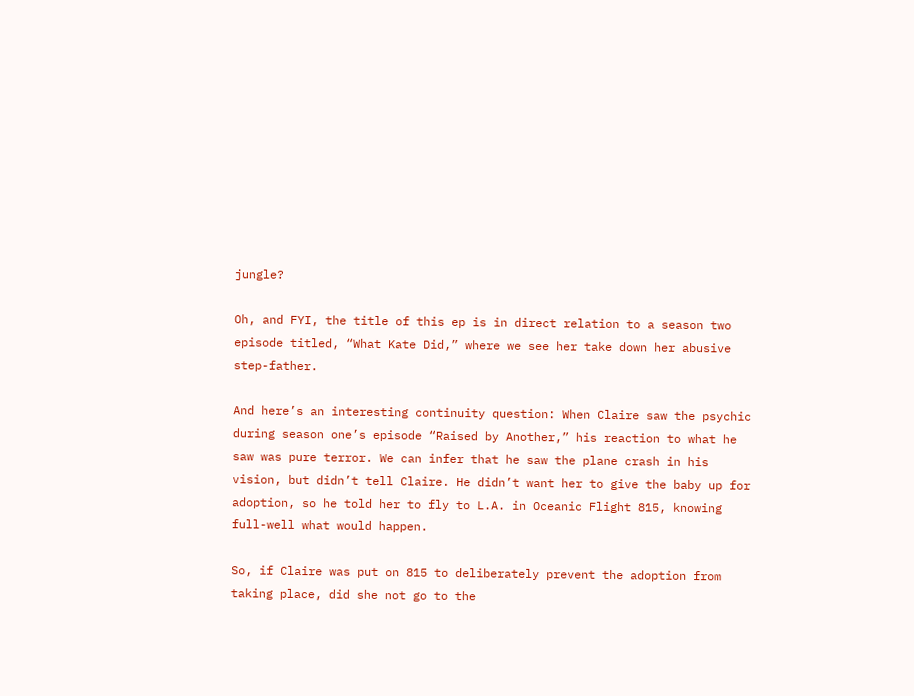jungle?

Oh, and FYI, the title of this ep is in direct relation to a season two episode titled, “What Kate Did,” where we see her take down her abusive step-father.

And here’s an interesting continuity question: When Claire saw the psychic during season one’s episode “Raised by Another,” his reaction to what he saw was pure terror. We can infer that he saw the plane crash in his vision, but didn’t tell Claire. He didn’t want her to give the baby up for adoption, so he told her to fly to L.A. in Oceanic Flight 815, knowing full-well what would happen.

So, if Claire was put on 815 to deliberately prevent the adoption from taking place, did she not go to the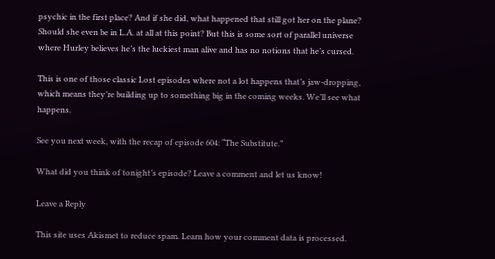psychic in the first place? And if she did, what happened that still got her on the plane? Should she even be in L.A. at all at this point? But this is some sort of parallel universe where Hurley believes he’s the luckiest man alive and has no notions that he’s cursed.

This is one of those classic Lost episodes where not a lot happens that’s jaw-dropping, which means they’re building up to something big in the coming weeks. We’ll see what happens.

See you next week, with the recap of episode 604: “The Substitute.”

What did you think of tonight’s episode? Leave a comment and let us know!

Leave a Reply

This site uses Akismet to reduce spam. Learn how your comment data is processed.